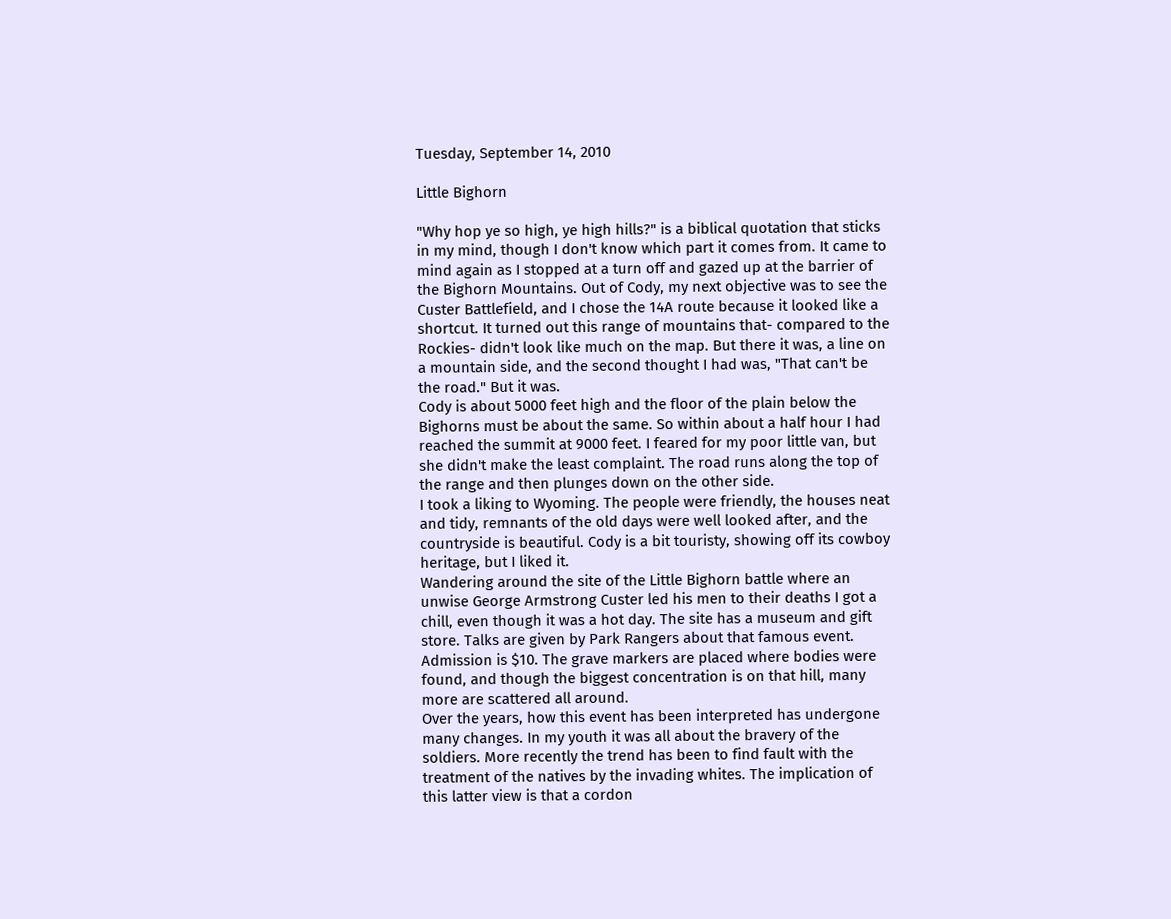Tuesday, September 14, 2010

Little Bighorn

"Why hop ye so high, ye high hills?" is a biblical quotation that sticks in my mind, though I don't know which part it comes from. It came to mind again as I stopped at a turn off and gazed up at the barrier of the Bighorn Mountains. Out of Cody, my next objective was to see the Custer Battlefield, and I chose the 14A route because it looked like a shortcut. It turned out this range of mountains that- compared to the Rockies- didn't look like much on the map. But there it was, a line on a mountain side, and the second thought I had was, "That can't be the road." But it was.
Cody is about 5000 feet high and the floor of the plain below the Bighorns must be about the same. So within about a half hour I had reached the summit at 9000 feet. I feared for my poor little van, but she didn't make the least complaint. The road runs along the top of the range and then plunges down on the other side.
I took a liking to Wyoming. The people were friendly, the houses neat and tidy, remnants of the old days were well looked after, and the countryside is beautiful. Cody is a bit touristy, showing off its cowboy heritage, but I liked it.
Wandering around the site of the Little Bighorn battle where an unwise George Armstrong Custer led his men to their deaths I got a chill, even though it was a hot day. The site has a museum and gift store. Talks are given by Park Rangers about that famous event. Admission is $10. The grave markers are placed where bodies were found, and though the biggest concentration is on that hill, many more are scattered all around.
Over the years, how this event has been interpreted has undergone many changes. In my youth it was all about the bravery of the soldiers. More recently the trend has been to find fault with the treatment of the natives by the invading whites. The implication of this latter view is that a cordon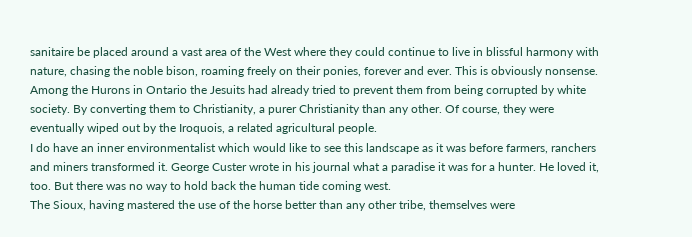sanitaire be placed around a vast area of the West where they could continue to live in blissful harmony with nature, chasing the noble bison, roaming freely on their ponies, forever and ever. This is obviously nonsense.
Among the Hurons in Ontario the Jesuits had already tried to prevent them from being corrupted by white society. By converting them to Christianity, a purer Christianity than any other. Of course, they were eventually wiped out by the Iroquois, a related agricultural people.
I do have an inner environmentalist which would like to see this landscape as it was before farmers, ranchers and miners transformed it. George Custer wrote in his journal what a paradise it was for a hunter. He loved it, too. But there was no way to hold back the human tide coming west.
The Sioux, having mastered the use of the horse better than any other tribe, themselves were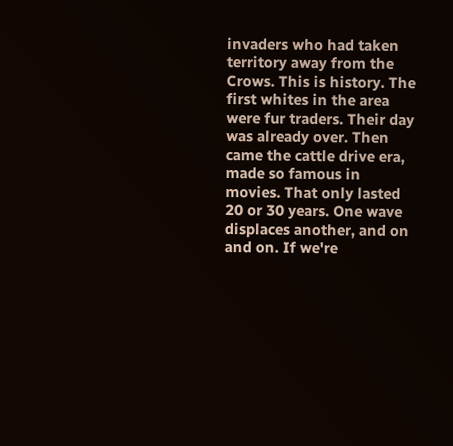invaders who had taken territory away from the Crows. This is history. The first whites in the area were fur traders. Their day was already over. Then came the cattle drive era, made so famous in movies. That only lasted 20 or 30 years. One wave displaces another, and on and on. If we're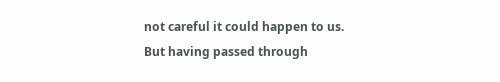not careful it could happen to us.
But having passed through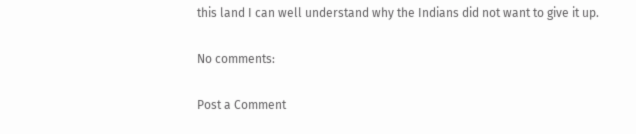this land I can well understand why the Indians did not want to give it up.

No comments:

Post a Comment